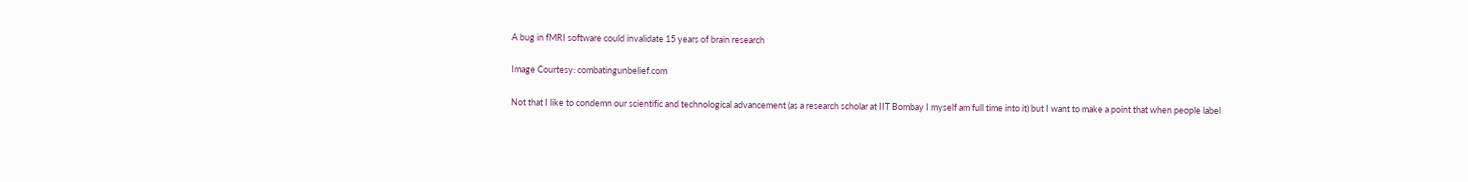A bug in fMRI software could invalidate 15 years of brain research

Image Courtesy: combatingunbelief.com

Not that I like to condemn our scientific and technological advancement (as a research scholar at IIT Bombay I myself am full time into it) but I want to make a point that when people label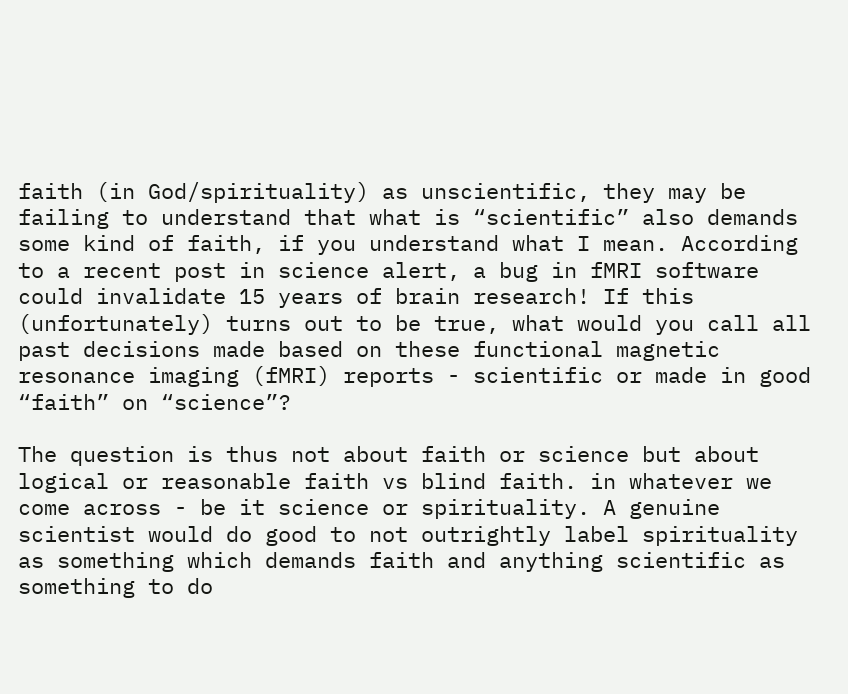faith (in God/spirituality) as unscientific, they may be failing to understand that what is “scientific” also demands some kind of faith, if you understand what I mean. According to a recent post in science alert, a bug in fMRI software could invalidate 15 years of brain research! If this (unfortunately) turns out to be true, what would you call all past decisions made based on these functional magnetic resonance imaging (fMRI) reports - scientific or made in good “faith” on “science”?

The question is thus not about faith or science but about logical or reasonable faith vs blind faith. in whatever we come across - be it science or spirituality. A genuine scientist would do good to not outrightly label spirituality as something which demands faith and anything scientific as something to do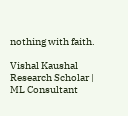nothing with faith.

Vishal Kaushal
Research Scholar | ML Consultant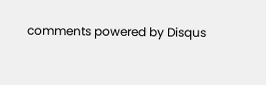comments powered by Disqus